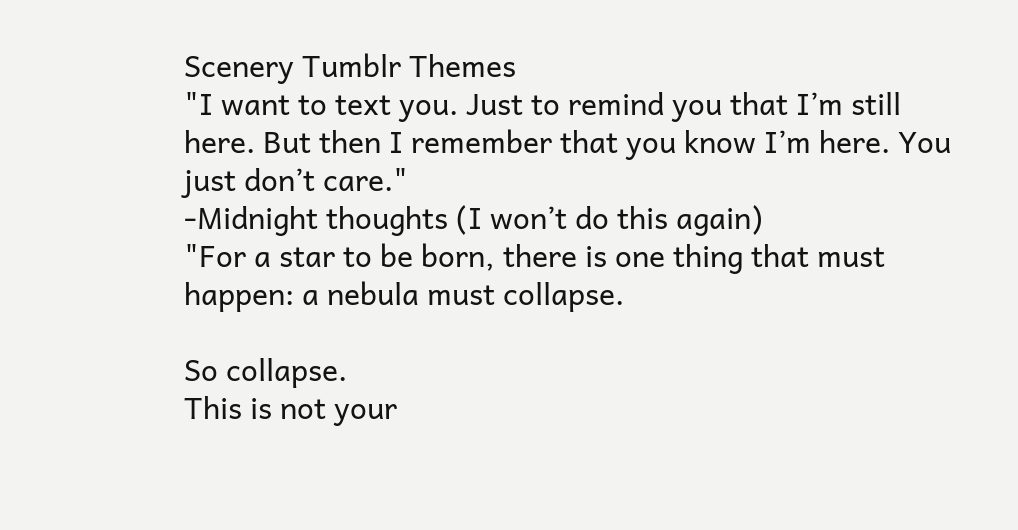Scenery Tumblr Themes
"I want to text you. Just to remind you that I’m still here. But then I remember that you know I’m here. You just don’t care."
-Midnight thoughts (I won’t do this again)
"For a star to be born, there is one thing that must happen: a nebula must collapse.

So collapse.
This is not your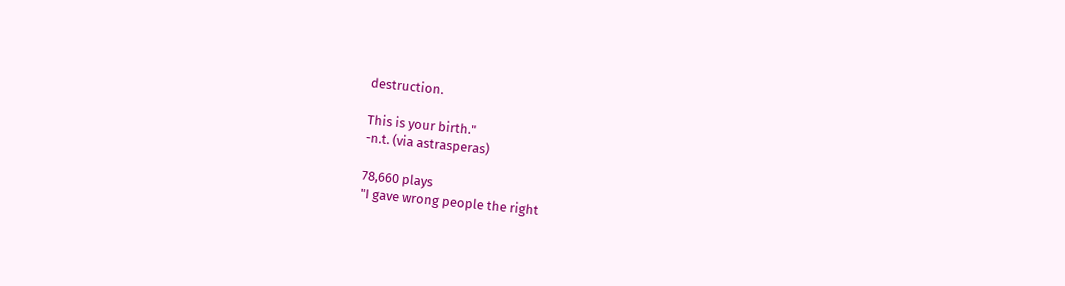destruction.

This is your birth."
-n.t. (via astrasperas)

78,660 plays
"I gave wrong people the right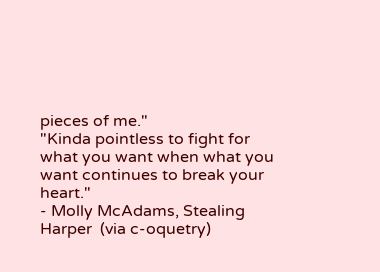pieces of me."
"Kinda pointless to fight for what you want when what you want continues to break your heart."
- Molly McAdams, Stealing Harper  (via c-oquetry)